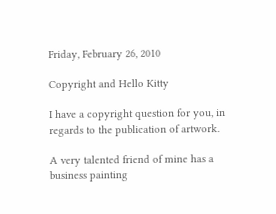Friday, February 26, 2010

Copyright and Hello Kitty

I have a copyright question for you, in regards to the publication of artwork.

A very talented friend of mine has a business painting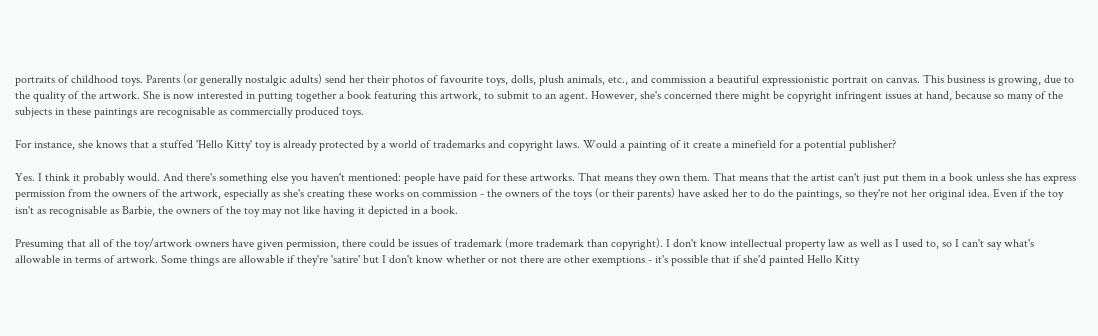portraits of childhood toys. Parents (or generally nostalgic adults) send her their photos of favourite toys, dolls, plush animals, etc., and commission a beautiful expressionistic portrait on canvas. This business is growing, due to the quality of the artwork. She is now interested in putting together a book featuring this artwork, to submit to an agent. However, she's concerned there might be copyright infringent issues at hand, because so many of the subjects in these paintings are recognisable as commercially produced toys.

For instance, she knows that a stuffed 'Hello Kitty' toy is already protected by a world of trademarks and copyright laws. Would a painting of it create a minefield for a potential publisher?

Yes. I think it probably would. And there's something else you haven't mentioned: people have paid for these artworks. That means they own them. That means that the artist can't just put them in a book unless she has express permission from the owners of the artwork, especially as she's creating these works on commission - the owners of the toys (or their parents) have asked her to do the paintings, so they're not her original idea. Even if the toy isn't as recognisable as Barbie, the owners of the toy may not like having it depicted in a book.

Presuming that all of the toy/artwork owners have given permission, there could be issues of trademark (more trademark than copyright). I don't know intellectual property law as well as I used to, so I can't say what's allowable in terms of artwork. Some things are allowable if they're 'satire' but I don't know whether or not there are other exemptions - it's possible that if she'd painted Hello Kitty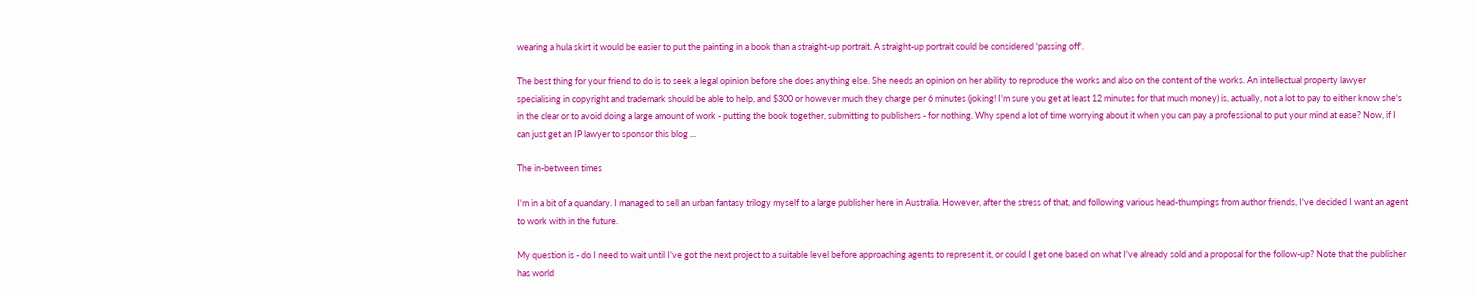wearing a hula skirt it would be easier to put the painting in a book than a straight-up portrait. A straight-up portrait could be considered 'passing off'.

The best thing for your friend to do is to seek a legal opinion before she does anything else. She needs an opinion on her ability to reproduce the works and also on the content of the works. An intellectual property lawyer specialising in copyright and trademark should be able to help, and $300 or however much they charge per 6 minutes (joking! I'm sure you get at least 12 minutes for that much money) is, actually, not a lot to pay to either know she's in the clear or to avoid doing a large amount of work - putting the book together, submitting to publishers - for nothing. Why spend a lot of time worrying about it when you can pay a professional to put your mind at ease? Now, if I can just get an IP lawyer to sponsor this blog ...

The in-between times

I'm in a bit of a quandary. I managed to sell an urban fantasy trilogy myself to a large publisher here in Australia. However, after the stress of that, and following various head-thumpings from author friends, I've decided I want an agent to work with in the future.

My question is - do I need to wait until I've got the next project to a suitable level before approaching agents to represent it, or could I get one based on what I've already sold and a proposal for the follow-up? Note that the publisher has world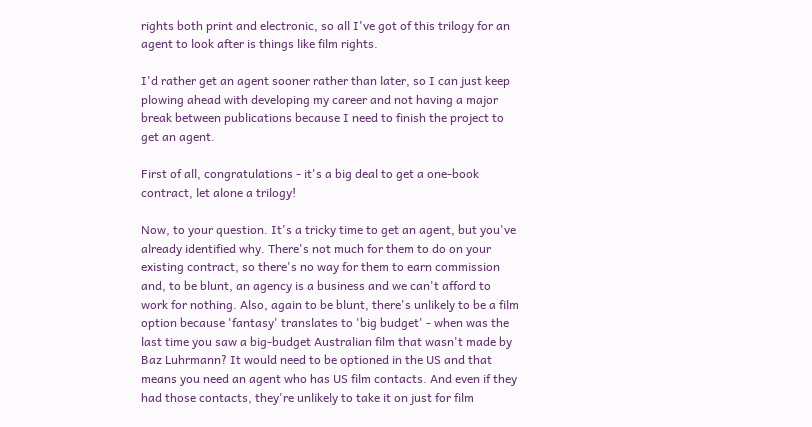rights both print and electronic, so all I've got of this trilogy for an agent to look after is things like film rights.

I'd rather get an agent sooner rather than later, so I can just keep plowing ahead with developing my career and not having a major break between publications because I need to finish the project to get an agent.

First of all, congratulations - it's a big deal to get a one-book contract, let alone a trilogy!

Now, to your question. It's a tricky time to get an agent, but you've already identified why. There's not much for them to do on your existing contract, so there's no way for them to earn commission and, to be blunt, an agency is a business and we can't afford to work for nothing. Also, again to be blunt, there's unlikely to be a film option because 'fantasy' translates to 'big budget' - when was the last time you saw a big-budget Australian film that wasn't made by Baz Luhrmann? It would need to be optioned in the US and that means you need an agent who has US film contacts. And even if they had those contacts, they're unlikely to take it on just for film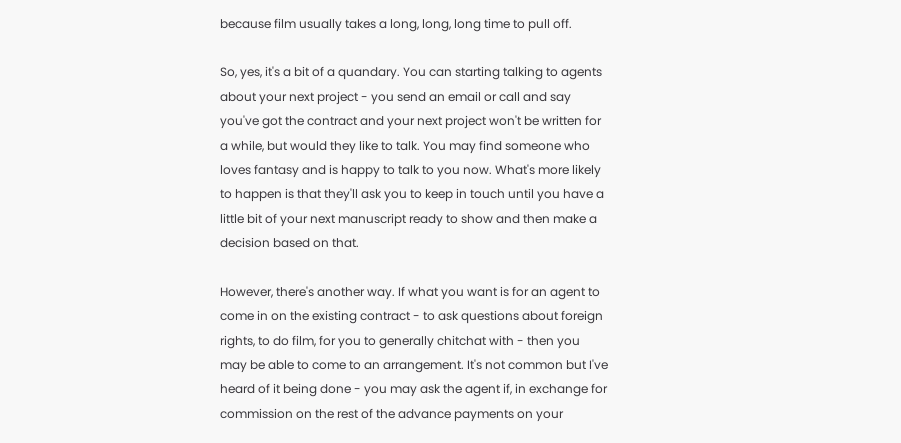because film usually takes a long, long, long time to pull off.

So, yes, it's a bit of a quandary. You can starting talking to agents about your next project - you send an email or call and say you've got the contract and your next project won't be written for a while, but would they like to talk. You may find someone who loves fantasy and is happy to talk to you now. What's more likely to happen is that they'll ask you to keep in touch until you have a little bit of your next manuscript ready to show and then make a decision based on that.

However, there's another way. If what you want is for an agent to come in on the existing contract - to ask questions about foreign rights, to do film, for you to generally chitchat with - then you may be able to come to an arrangement. It's not common but I've heard of it being done - you may ask the agent if, in exchange for commission on the rest of the advance payments on your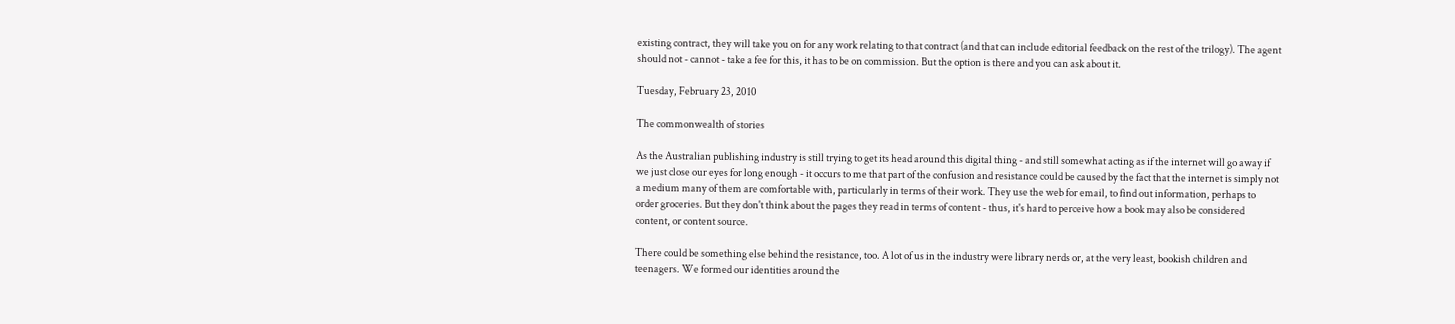existing contract, they will take you on for any work relating to that contract (and that can include editorial feedback on the rest of the trilogy). The agent should not - cannot - take a fee for this, it has to be on commission. But the option is there and you can ask about it.

Tuesday, February 23, 2010

The commonwealth of stories

As the Australian publishing industry is still trying to get its head around this digital thing - and still somewhat acting as if the internet will go away if we just close our eyes for long enough - it occurs to me that part of the confusion and resistance could be caused by the fact that the internet is simply not a medium many of them are comfortable with, particularly in terms of their work. They use the web for email, to find out information, perhaps to order groceries. But they don't think about the pages they read in terms of content - thus, it's hard to perceive how a book may also be considered content, or content source.

There could be something else behind the resistance, too. A lot of us in the industry were library nerds or, at the very least, bookish children and teenagers. We formed our identities around the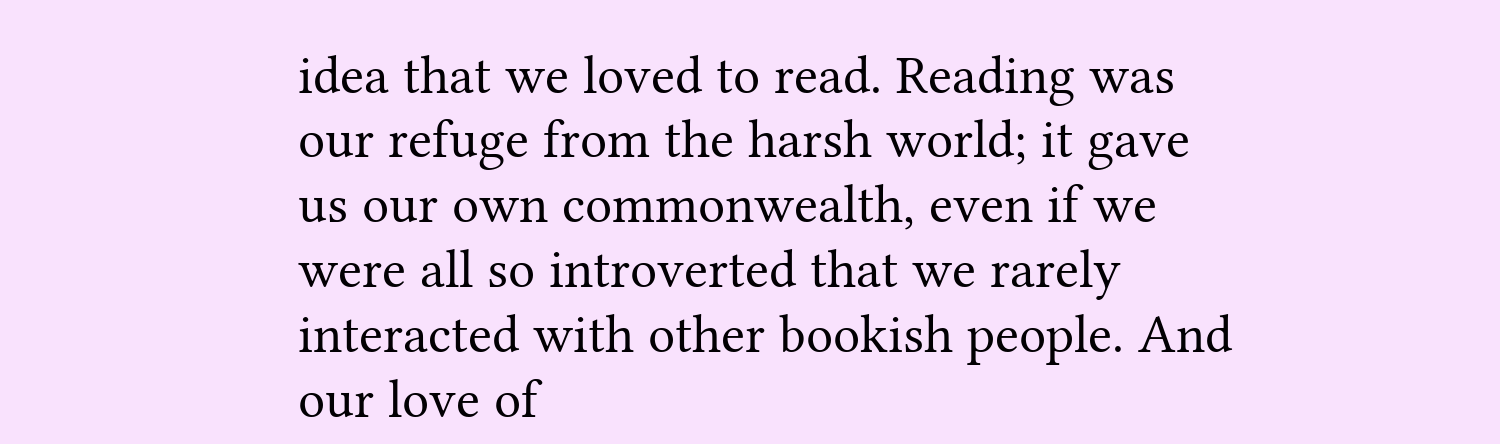idea that we loved to read. Reading was our refuge from the harsh world; it gave us our own commonwealth, even if we were all so introverted that we rarely interacted with other bookish people. And our love of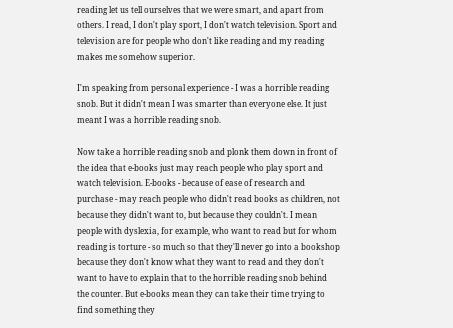reading let us tell ourselves that we were smart, and apart from others. I read, I don't play sport, I don't watch television. Sport and television are for people who don't like reading and my reading makes me somehow superior.

I'm speaking from personal experience - I was a horrible reading snob. But it didn't mean I was smarter than everyone else. It just meant I was a horrible reading snob.

Now take a horrible reading snob and plonk them down in front of the idea that e-books just may reach people who play sport and watch television. E-books - because of ease of research and purchase - may reach people who didn't read books as children, not because they didn't want to, but because they couldn't. I mean people with dyslexia, for example, who want to read but for whom reading is torture - so much so that they'll never go into a bookshop because they don't know what they want to read and they don't want to have to explain that to the horrible reading snob behind the counter. But e-books mean they can take their time trying to find something they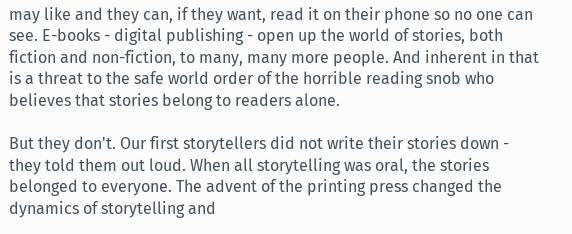may like and they can, if they want, read it on their phone so no one can see. E-books - digital publishing - open up the world of stories, both fiction and non-fiction, to many, many more people. And inherent in that is a threat to the safe world order of the horrible reading snob who believes that stories belong to readers alone.

But they don't. Our first storytellers did not write their stories down - they told them out loud. When all storytelling was oral, the stories belonged to everyone. The advent of the printing press changed the dynamics of storytelling and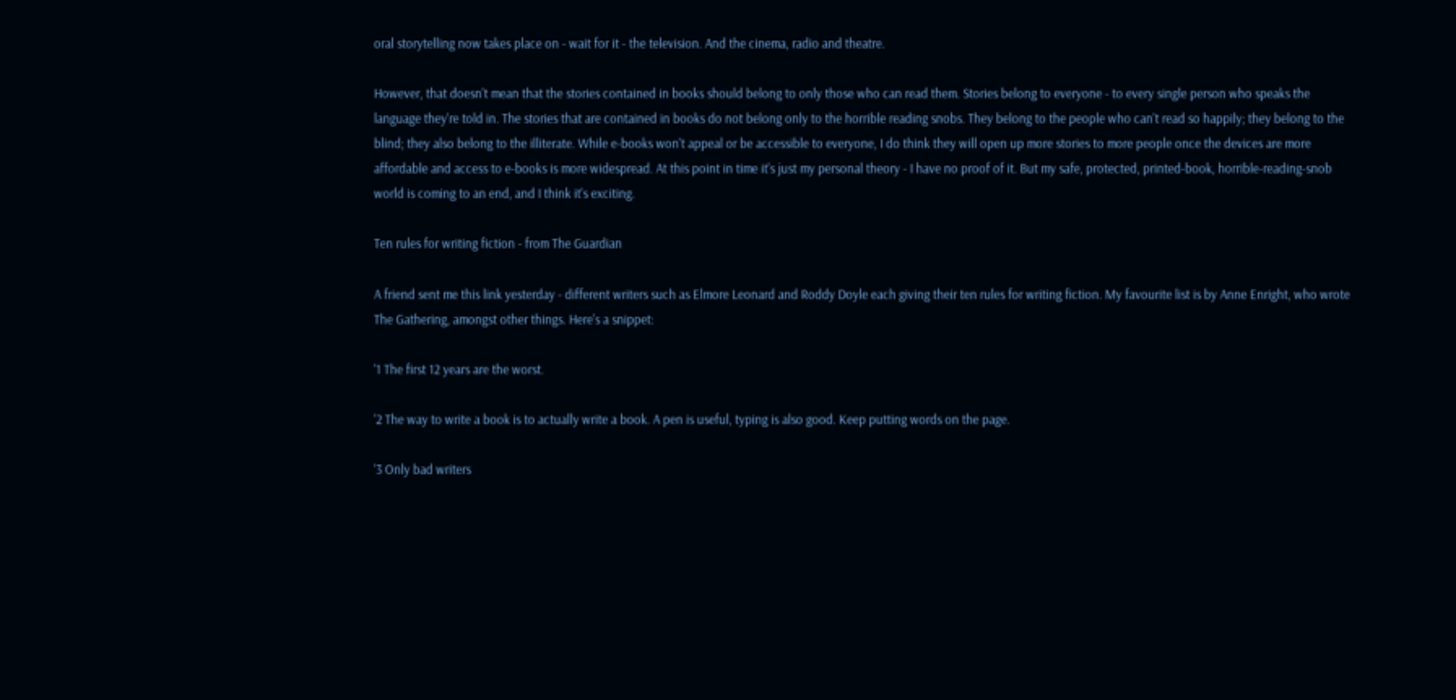oral storytelling now takes place on - wait for it - the television. And the cinema, radio and theatre.

However, that doesn't mean that the stories contained in books should belong to only those who can read them. Stories belong to everyone - to every single person who speaks the language they're told in. The stories that are contained in books do not belong only to the horrible reading snobs. They belong to the people who can't read so happily; they belong to the blind; they also belong to the illiterate. While e-books won't appeal or be accessible to everyone, I do think they will open up more stories to more people once the devices are more affordable and access to e-books is more widespread. At this point in time it's just my personal theory - I have no proof of it. But my safe, protected, printed-book, horrible-reading-snob world is coming to an end, and I think it's exciting.

Ten rules for writing fiction - from The Guardian

A friend sent me this link yesterday - different writers such as Elmore Leonard and Roddy Doyle each giving their ten rules for writing fiction. My favourite list is by Anne Enright, who wrote The Gathering, amongst other things. Here's a snippet:

'1 The first 12 years are the worst.

'2 The way to write a book is to actually write a book. A pen is useful, typing is also good. Keep putting words on the page.

'3 Only bad writers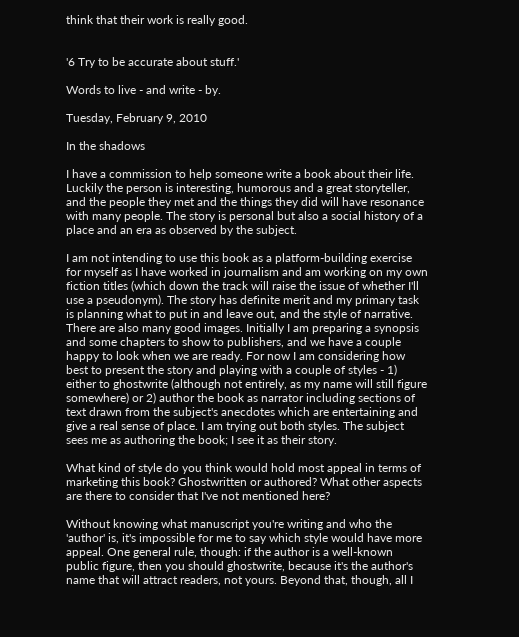think that their work is really good.


'6 Try to be accurate about stuff.'

Words to live - and write - by.

Tuesday, February 9, 2010

In the shadows

I have a commission to help someone write a book about their life. Luckily the person is interesting, humorous and a great storyteller, and the people they met and the things they did will have resonance with many people. The story is personal but also a social history of a place and an era as observed by the subject.

I am not intending to use this book as a platform-building exercise for myself as I have worked in journalism and am working on my own fiction titles (which down the track will raise the issue of whether I'll use a pseudonym). The story has definite merit and my primary task is planning what to put in and leave out, and the style of narrative. There are also many good images. Initially I am preparing a synopsis and some chapters to show to publishers, and we have a couple happy to look when we are ready. For now I am considering how best to present the story and playing with a couple of styles - 1) either to ghostwrite (although not entirely, as my name will still figure somewhere) or 2) author the book as narrator including sections of text drawn from the subject's anecdotes which are entertaining and give a real sense of place. I am trying out both styles. The subject sees me as authoring the book; I see it as their story.

What kind of style do you think would hold most appeal in terms of marketing this book? Ghostwritten or authored? What other aspects are there to consider that I've not mentioned here?

Without knowing what manuscript you're writing and who the 'author' is, it's impossible for me to say which style would have more appeal. One general rule, though: if the author is a well-known public figure, then you should ghostwrite, because it's the author's name that will attract readers, not yours. Beyond that, though, all I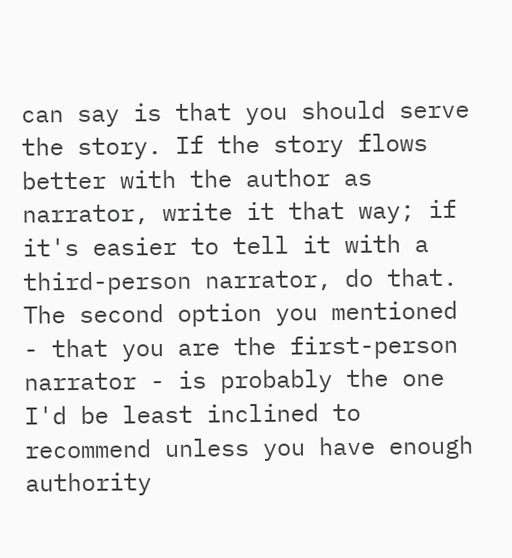can say is that you should serve the story. If the story flows better with the author as narrator, write it that way; if it's easier to tell it with a third-person narrator, do that. The second option you mentioned - that you are the first-person narrator - is probably the one I'd be least inclined to recommend unless you have enough authority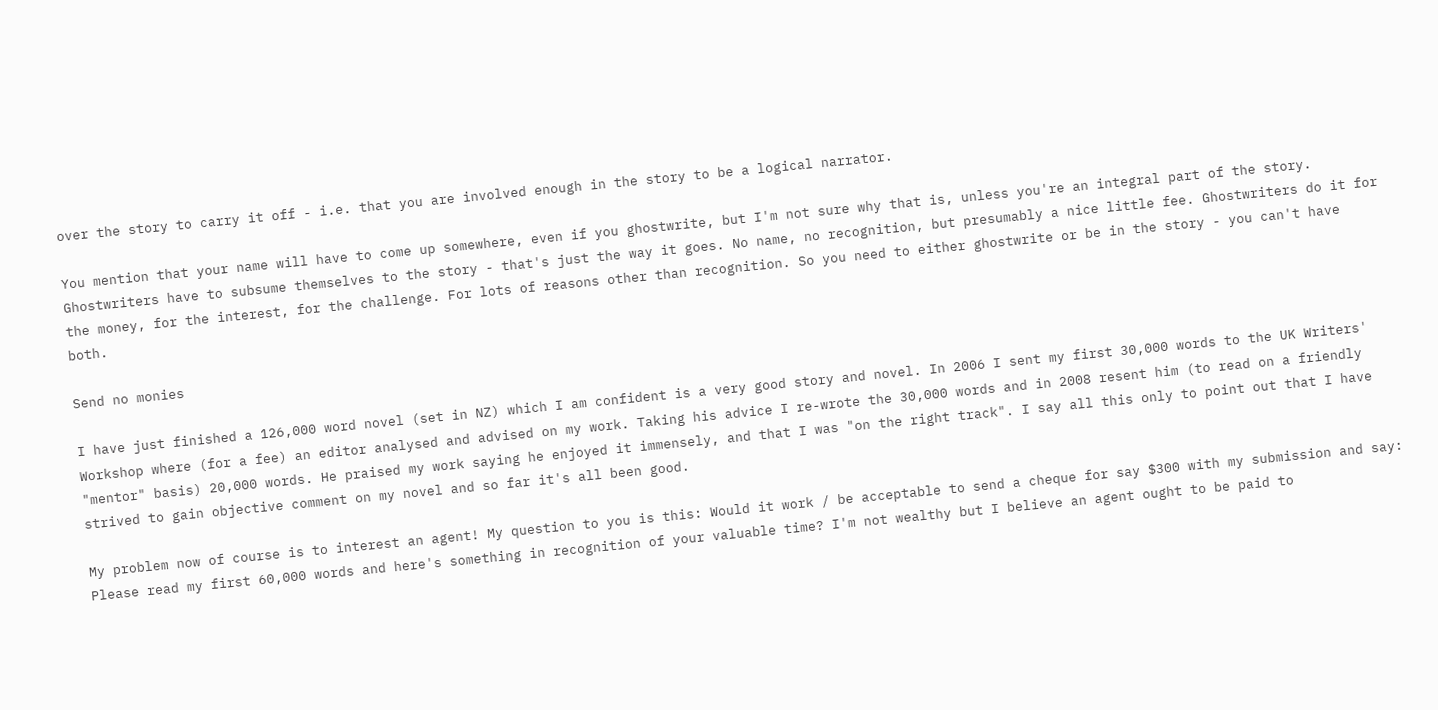over the story to carry it off - i.e. that you are involved enough in the story to be a logical narrator.

You mention that your name will have to come up somewhere, even if you ghostwrite, but I'm not sure why that is, unless you're an integral part of the story. Ghostwriters have to subsume themselves to the story - that's just the way it goes. No name, no recognition, but presumably a nice little fee. Ghostwriters do it for the money, for the interest, for the challenge. For lots of reasons other than recognition. So you need to either ghostwrite or be in the story - you can't have both.

Send no monies

I have just finished a 126,000 word novel (set in NZ) which I am confident is a very good story and novel. In 2006 I sent my first 30,000 words to the UK Writers' Workshop where (for a fee) an editor analysed and advised on my work. Taking his advice I re-wrote the 30,000 words and in 2008 resent him (to read on a friendly "mentor" basis) 20,000 words. He praised my work saying he enjoyed it immensely, and that I was "on the right track". I say all this only to point out that I have strived to gain objective comment on my novel and so far it's all been good.

My problem now of course is to interest an agent! My question to you is this: Would it work / be acceptable to send a cheque for say $300 with my submission and say: Please read my first 60,000 words and here's something in recognition of your valuable time? I'm not wealthy but I believe an agent ought to be paid to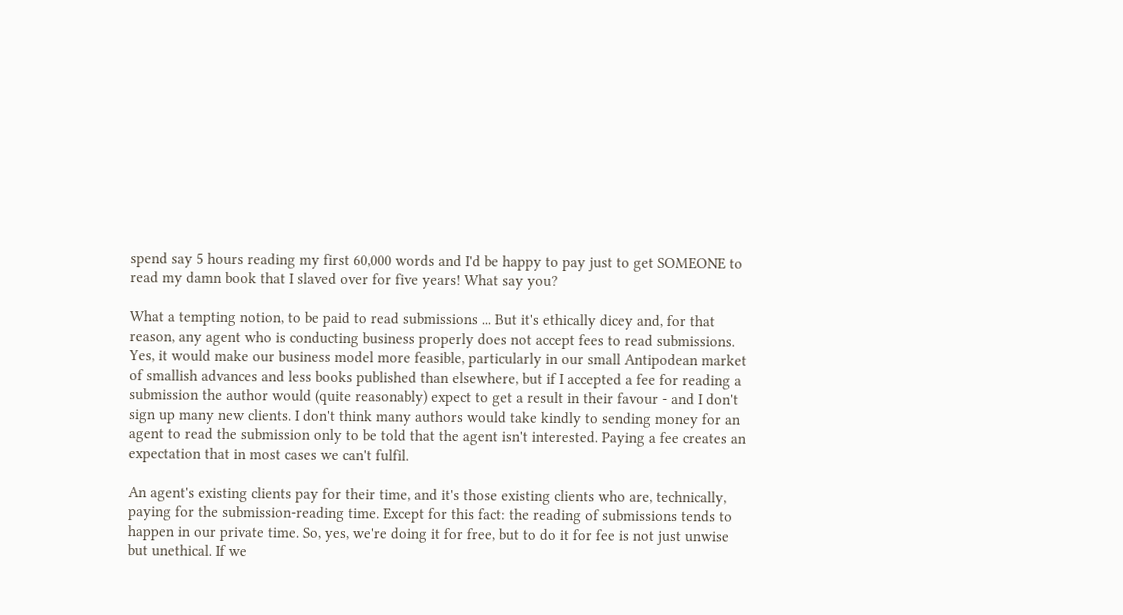spend say 5 hours reading my first 60,000 words and I'd be happy to pay just to get SOMEONE to read my damn book that I slaved over for five years! What say you?

What a tempting notion, to be paid to read submissions ... But it's ethically dicey and, for that reason, any agent who is conducting business properly does not accept fees to read submissions. Yes, it would make our business model more feasible, particularly in our small Antipodean market of smallish advances and less books published than elsewhere, but if I accepted a fee for reading a submission the author would (quite reasonably) expect to get a result in their favour - and I don't sign up many new clients. I don't think many authors would take kindly to sending money for an agent to read the submission only to be told that the agent isn't interested. Paying a fee creates an expectation that in most cases we can't fulfil.

An agent's existing clients pay for their time, and it's those existing clients who are, technically, paying for the submission-reading time. Except for this fact: the reading of submissions tends to happen in our private time. So, yes, we're doing it for free, but to do it for fee is not just unwise but unethical. If we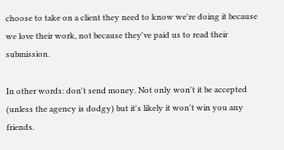choose to take on a client they need to know we're doing it because we love their work, not because they've paid us to read their submission.

In other words: don't send money. Not only won't it be accepted (unless the agency is dodgy) but it's likely it won't win you any friends.